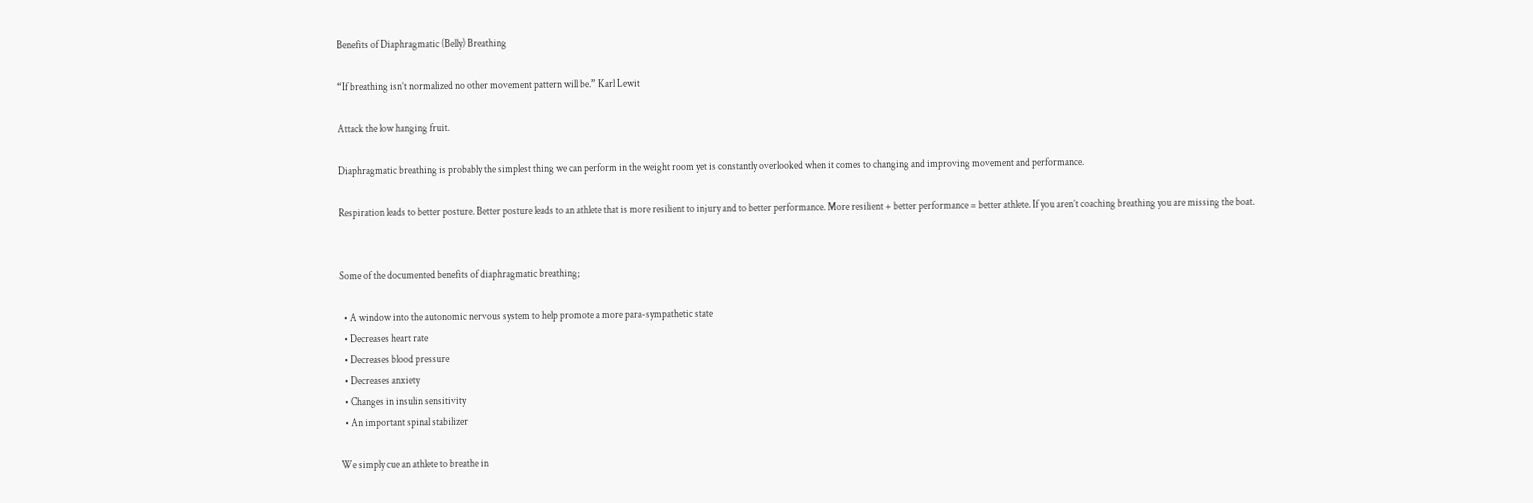Benefits of Diaphragmatic (Belly) Breathing

“If breathing isn’t normalized no other movement pattern will be.” Karl Lewit

Attack the low hanging fruit.

Diaphragmatic breathing is probably the simplest thing we can perform in the weight room yet is constantly overlooked when it comes to changing and improving movement and performance.

Respiration leads to better posture. Better posture leads to an athlete that is more resilient to injury and to better performance. More resilient + better performance = better athlete. If you aren’t coaching breathing you are missing the boat.


Some of the documented benefits of diaphragmatic breathing;

  • A window into the autonomic nervous system to help promote a more para-sympathetic state
  • Decreases heart rate
  • Decreases blood pressure
  • Decreases anxiety
  • Changes in insulin sensitivity
  • An important spinal stabilizer

We simply cue an athlete to breathe in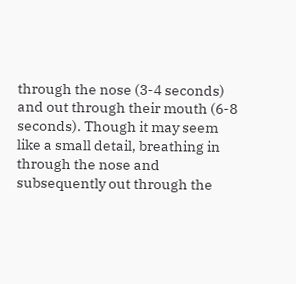through the nose (3-4 seconds) and out through their mouth (6-8 seconds). Though it may seem like a small detail, breathing in through the nose and subsequently out through the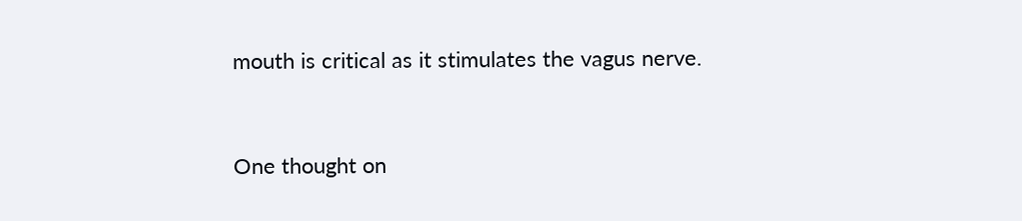mouth is critical as it stimulates the vagus nerve.


One thought on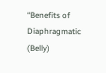“Benefits of Diaphragmatic (Belly)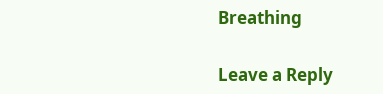Breathing

Leave a Reply